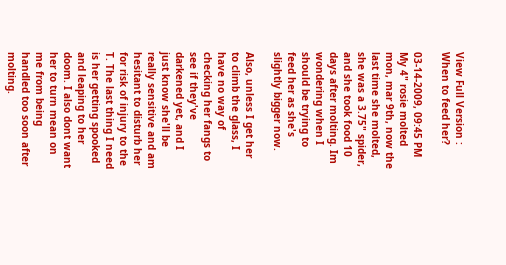View Full Version : When to feed her?

03-14-2009, 09:45 PM
My 4" rosie molted mon, mar 9th, now the last time she molted, she was a 3.75" spider, and she took food 10 days after molting. Im wondering when I should be trying to feed her as she's slightly bigger now.

Also, unless I get her to climb the glass, I have no way of checking her fangs to see if they've darkened yet, and I just know she'll be really sensitive and am hesitant to disturb her for risk of injury to the T. The last thing I need is her getting spooked and leaping to her doom. I also dont want her to turn mean on me from being handled too soon after molting.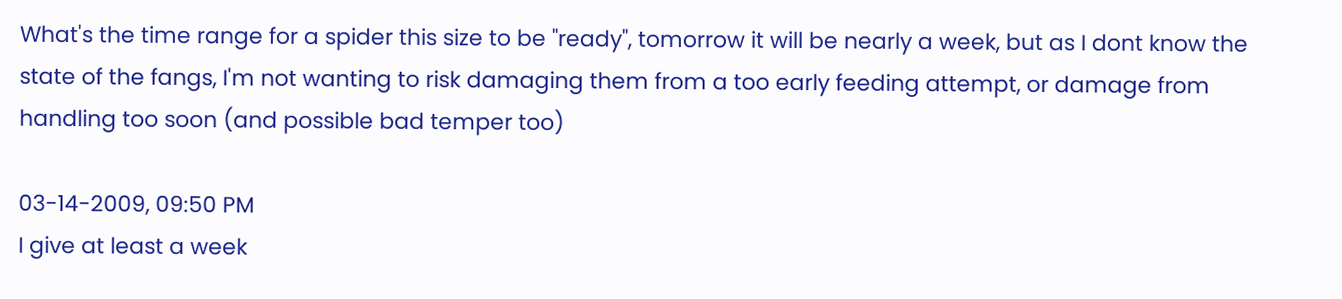What's the time range for a spider this size to be "ready", tomorrow it will be nearly a week, but as I dont know the state of the fangs, I'm not wanting to risk damaging them from a too early feeding attempt, or damage from handling too soon (and possible bad temper too)

03-14-2009, 09:50 PM
I give at least a week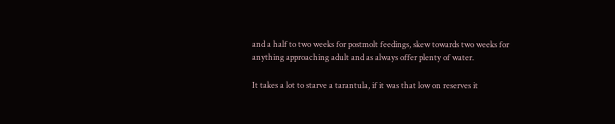and a half to two weeks for postmolt feedings, skew towards two weeks for anything approaching adult and as always offer plenty of water.

It takes a lot to starve a tarantula, if it was that low on reserves it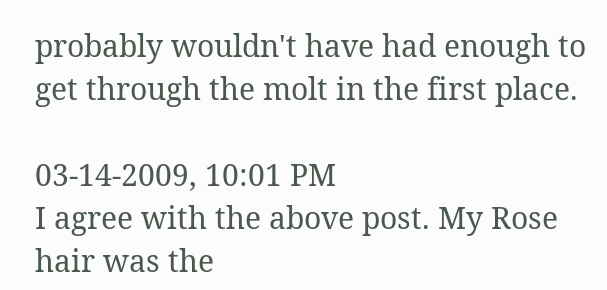probably wouldn't have had enough to get through the molt in the first place.

03-14-2009, 10:01 PM
I agree with the above post. My Rose hair was the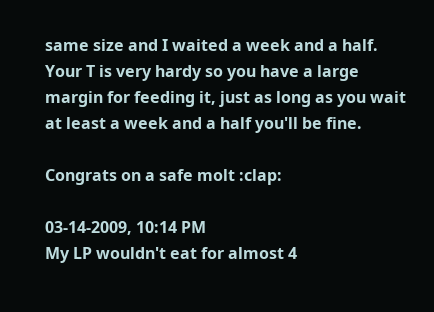same size and I waited a week and a half. Your T is very hardy so you have a large margin for feeding it, just as long as you wait at least a week and a half you'll be fine.

Congrats on a safe molt :clap:

03-14-2009, 10:14 PM
My LP wouldn't eat for almost 4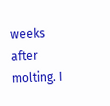weeks after molting. I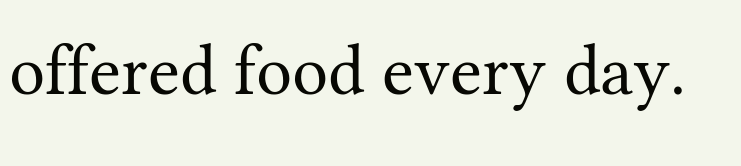offered food every day.